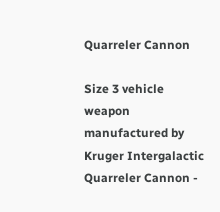Quarreler Cannon

Size 3 vehicle weapon manufactured by Kruger Intergalactic
Quarreler Cannon -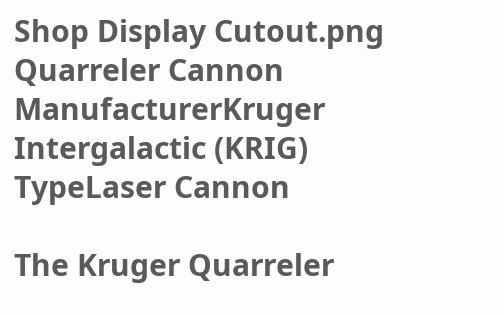Shop Display Cutout.png
Quarreler Cannon
ManufacturerKruger Intergalactic (KRIG)
TypeLaser Cannon

The Kruger Quarreler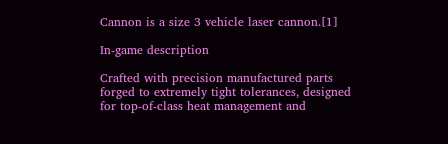Cannon is a size 3 vehicle laser cannon.[1]

In-game description

Crafted with precision manufactured parts forged to extremely tight tolerances, designed for top-of-class heat management and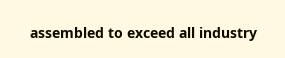assembled to exceed all industry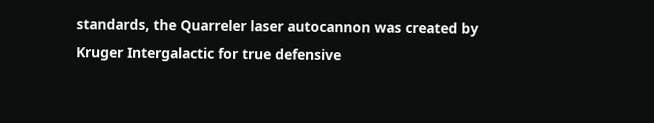standards, the Quarreler laser autocannon was created by Kruger Intergalactic for true defensive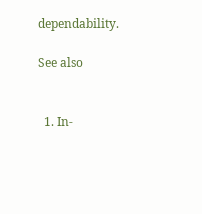dependability.

See also


  1. In-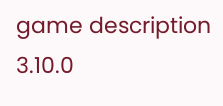game description 3.10.0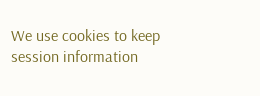We use cookies to keep session information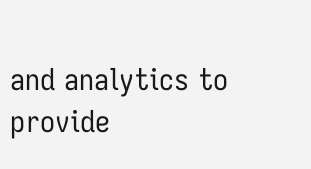and analytics to provide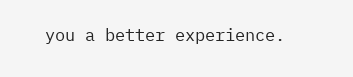you a better experience.